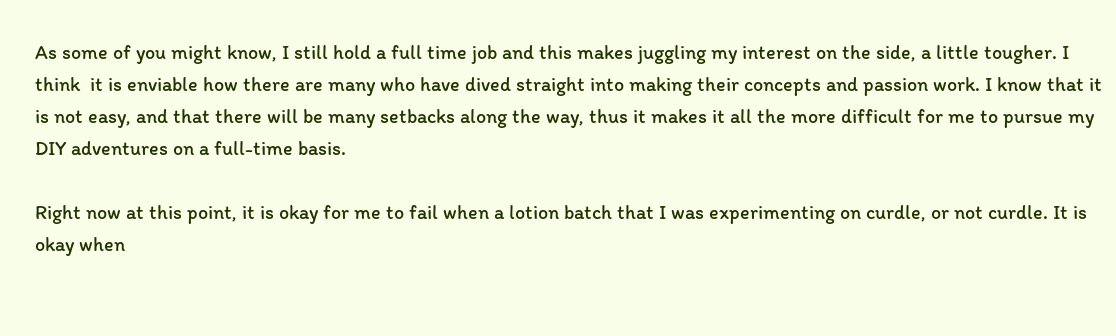As some of you might know, I still hold a full time job and this makes juggling my interest on the side, a little tougher. I think  it is enviable how there are many who have dived straight into making their concepts and passion work. I know that it is not easy, and that there will be many setbacks along the way, thus it makes it all the more difficult for me to pursue my DIY adventures on a full-time basis.

Right now at this point, it is okay for me to fail when a lotion batch that I was experimenting on curdle, or not curdle. It is okay when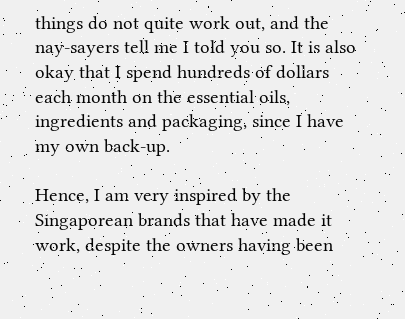things do not quite work out, and the nay-sayers tell me I told you so. It is also okay that I spend hundreds of dollars each month on the essential oils, ingredients and packaging, since I have my own back-up.

Hence, I am very inspired by the Singaporean brands that have made it work, despite the owners having been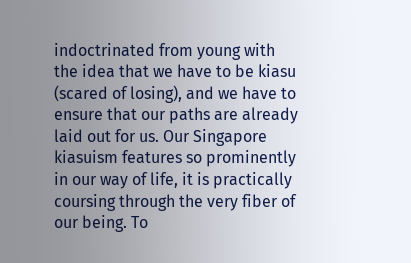indoctrinated from young with the idea that we have to be kiasu (scared of losing), and we have to ensure that our paths are already laid out for us. Our Singapore kiasuism features so prominently in our way of life, it is practically coursing through the very fiber of our being. To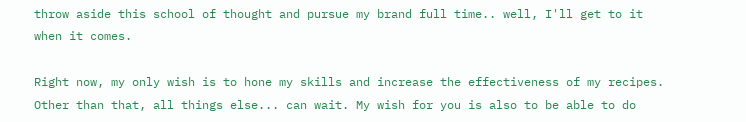throw aside this school of thought and pursue my brand full time.. well, I'll get to it when it comes.

Right now, my only wish is to hone my skills and increase the effectiveness of my recipes. Other than that, all things else... can wait. My wish for you is also to be able to do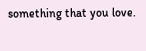something that you love.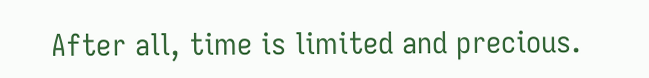After all, time is limited and precious.